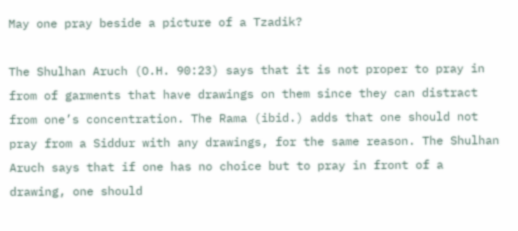May one pray beside a picture of a Tzadik?

The Shulhan Aruch (O.H. 90:23) says that it is not proper to pray in from of garments that have drawings on them since they can distract from one’s concentration. The Rama (ibid.) adds that one should not pray from a Siddur with any drawings, for the same reason. The Shulhan Aruch says that if one has no choice but to pray in front of a drawing, one should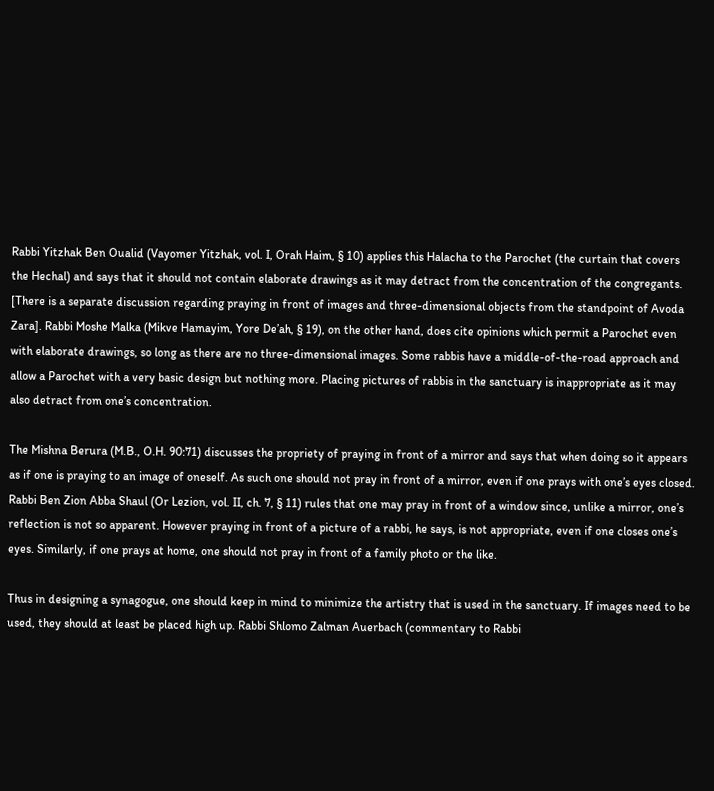Rabbi Yitzhak Ben Oualid (Vayomer Yitzhak, vol. I, Orah Haim, § 10) applies this Halacha to the Parochet (the curtain that covers the Hechal) and says that it should not contain elaborate drawings as it may detract from the concentration of the congregants. [There is a separate discussion regarding praying in front of images and three-dimensional objects from the standpoint of Avoda Zara]. Rabbi Moshe Malka (Mikve Hamayim, Yore De’ah, § 19), on the other hand, does cite opinions which permit a Parochet even with elaborate drawings, so long as there are no three-dimensional images. Some rabbis have a middle-of-the-road approach and allow a Parochet with a very basic design but nothing more. Placing pictures of rabbis in the sanctuary is inappropriate as it may also detract from one’s concentration.

The Mishna Berura (M.B., O.H. 90:71) discusses the propriety of praying in front of a mirror and says that when doing so it appears as if one is praying to an image of oneself. As such one should not pray in front of a mirror, even if one prays with one’s eyes closed. Rabbi Ben Zion Abba Shaul (Or Lezion, vol. II, ch. 7, § 11) rules that one may pray in front of a window since, unlike a mirror, one’s reflection is not so apparent. However praying in front of a picture of a rabbi, he says, is not appropriate, even if one closes one’s eyes. Similarly, if one prays at home, one should not pray in front of a family photo or the like.

Thus in designing a synagogue, one should keep in mind to minimize the artistry that is used in the sanctuary. If images need to be used, they should at least be placed high up. Rabbi Shlomo Zalman Auerbach (commentary to Rabbi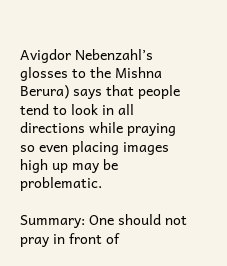Avigdor Nebenzahl’s glosses to the Mishna Berura) says that people tend to look in all directions while praying so even placing images high up may be problematic.

Summary: One should not pray in front of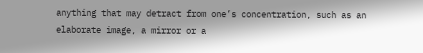anything that may detract from one’s concentration, such as an elaborate image, a mirror or a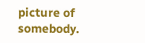picture of somebody.